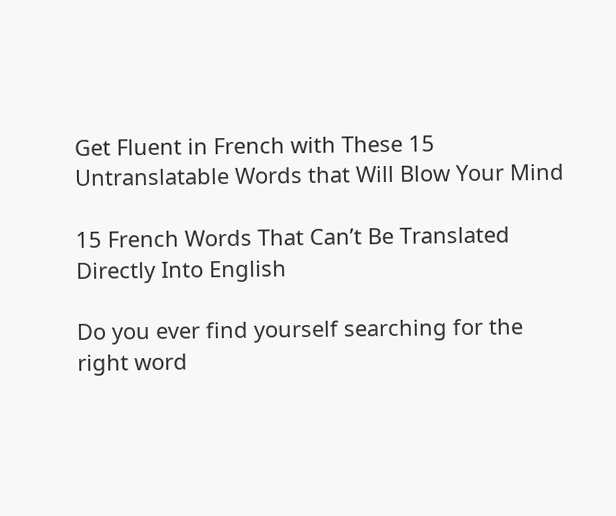Get Fluent in French with These 15 Untranslatable Words that Will Blow Your Mind

15 French Words That Can’t Be Translated Directly Into English

Do you ever find yourself searching for the right word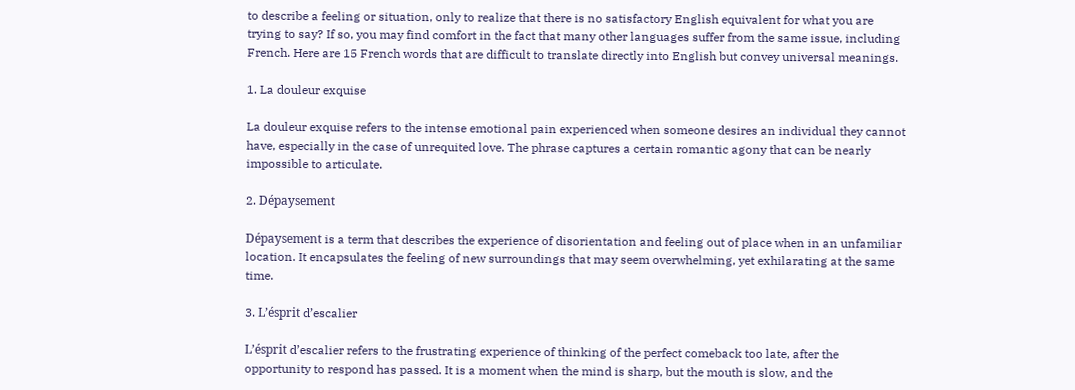to describe a feeling or situation, only to realize that there is no satisfactory English equivalent for what you are trying to say? If so, you may find comfort in the fact that many other languages suffer from the same issue, including French. Here are 15 French words that are difficult to translate directly into English but convey universal meanings.

1. La douleur exquise

La douleur exquise refers to the intense emotional pain experienced when someone desires an individual they cannot have, especially in the case of unrequited love. The phrase captures a certain romantic agony that can be nearly impossible to articulate.

2. Dépaysement

Dépaysement is a term that describes the experience of disorientation and feeling out of place when in an unfamiliar location. It encapsulates the feeling of new surroundings that may seem overwhelming, yet exhilarating at the same time.

3. L’ésprit d’escalier

L’ésprit d’escalier refers to the frustrating experience of thinking of the perfect comeback too late, after the opportunity to respond has passed. It is a moment when the mind is sharp, but the mouth is slow, and the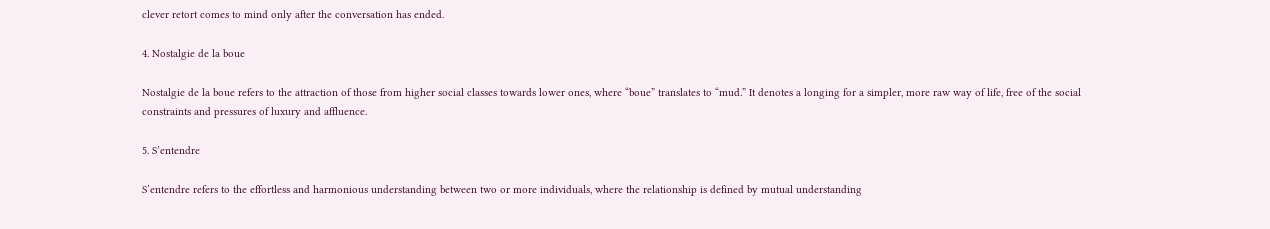clever retort comes to mind only after the conversation has ended.

4. Nostalgie de la boue

Nostalgie de la boue refers to the attraction of those from higher social classes towards lower ones, where “boue” translates to “mud.” It denotes a longing for a simpler, more raw way of life, free of the social constraints and pressures of luxury and affluence.

5. S’entendre

S’entendre refers to the effortless and harmonious understanding between two or more individuals, where the relationship is defined by mutual understanding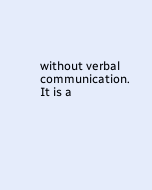without verbal communication. It is a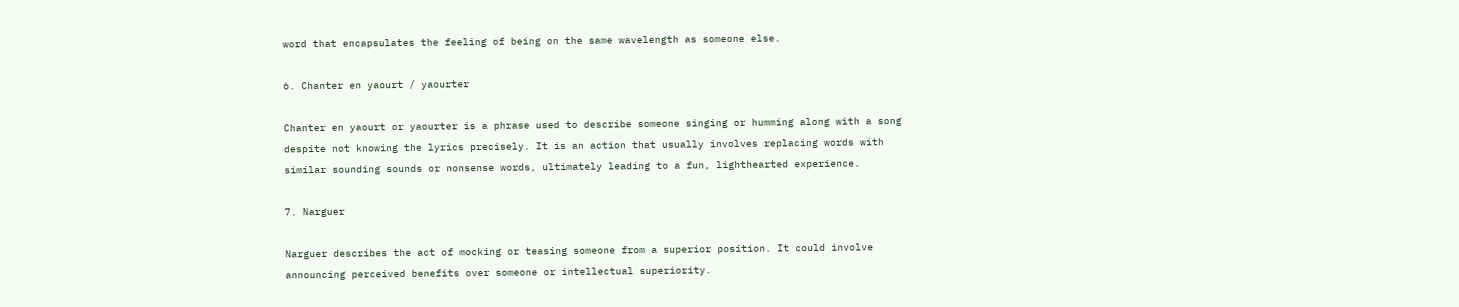word that encapsulates the feeling of being on the same wavelength as someone else.

6. Chanter en yaourt / yaourter

Chanter en yaourt or yaourter is a phrase used to describe someone singing or humming along with a song despite not knowing the lyrics precisely. It is an action that usually involves replacing words with similar sounding sounds or nonsense words, ultimately leading to a fun, lighthearted experience.

7. Narguer

Narguer describes the act of mocking or teasing someone from a superior position. It could involve announcing perceived benefits over someone or intellectual superiority.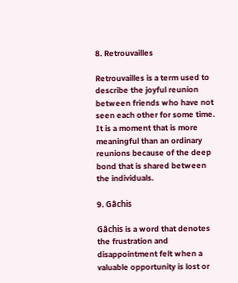8. Retrouvailles

Retrouvailles is a term used to describe the joyful reunion between friends who have not seen each other for some time. It is a moment that is more meaningful than an ordinary reunions because of the deep bond that is shared between the individuals.

9. Gâchis

Gâchis is a word that denotes the frustration and disappointment felt when a valuable opportunity is lost or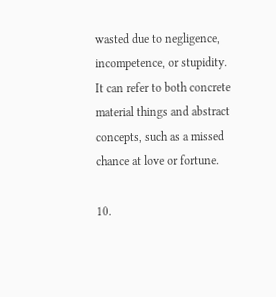wasted due to negligence, incompetence, or stupidity. It can refer to both concrete material things and abstract concepts, such as a missed chance at love or fortune.

10.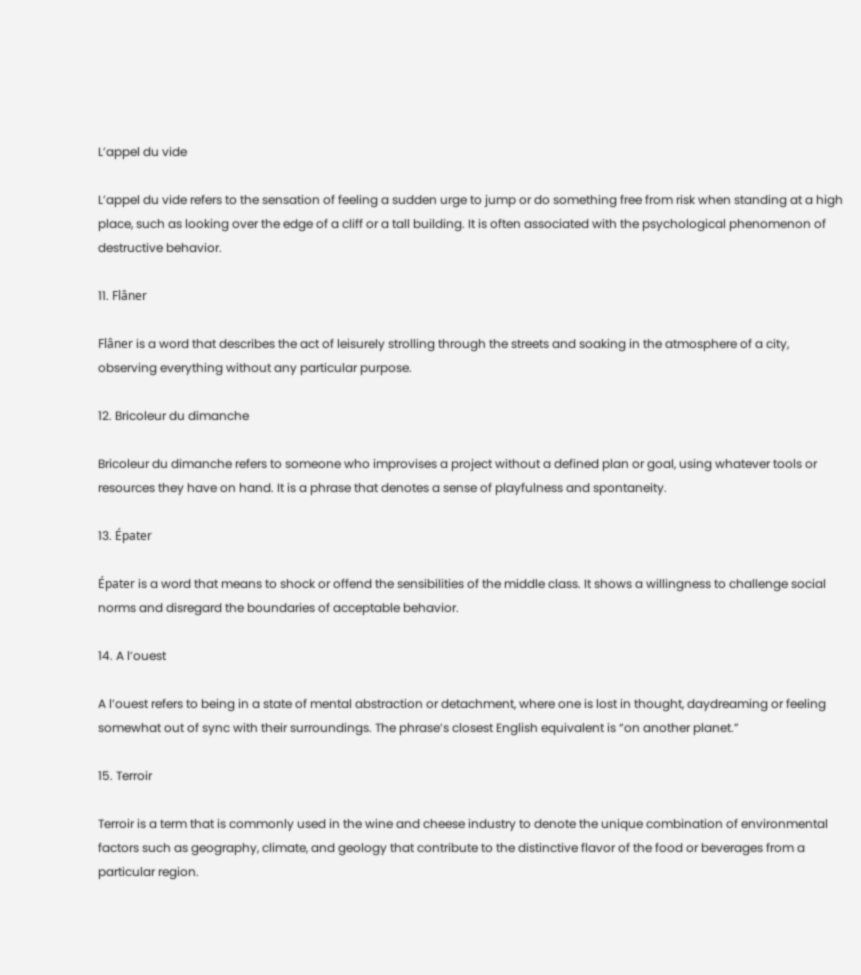L’appel du vide

L’appel du vide refers to the sensation of feeling a sudden urge to jump or do something free from risk when standing at a high place, such as looking over the edge of a cliff or a tall building. It is often associated with the psychological phenomenon of destructive behavior.

11. Flâner

Flâner is a word that describes the act of leisurely strolling through the streets and soaking in the atmosphere of a city, observing everything without any particular purpose.

12. Bricoleur du dimanche

Bricoleur du dimanche refers to someone who improvises a project without a defined plan or goal, using whatever tools or resources they have on hand. It is a phrase that denotes a sense of playfulness and spontaneity.

13. Épater

Épater is a word that means to shock or offend the sensibilities of the middle class. It shows a willingness to challenge social norms and disregard the boundaries of acceptable behavior.

14. A l’ouest

A l’ouest refers to being in a state of mental abstraction or detachment, where one is lost in thought, daydreaming or feeling somewhat out of sync with their surroundings. The phrase’s closest English equivalent is “on another planet.”

15. Terroir

Terroir is a term that is commonly used in the wine and cheese industry to denote the unique combination of environmental factors such as geography, climate, and geology that contribute to the distinctive flavor of the food or beverages from a particular region.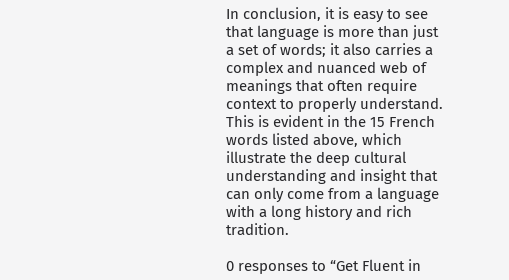In conclusion, it is easy to see that language is more than just a set of words; it also carries a complex and nuanced web of meanings that often require context to properly understand. This is evident in the 15 French words listed above, which illustrate the deep cultural understanding and insight that can only come from a language with a long history and rich tradition.

0 responses to “Get Fluent in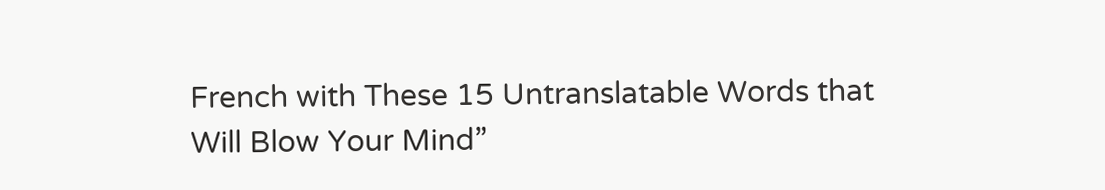French with These 15 Untranslatable Words that Will Blow Your Mind”